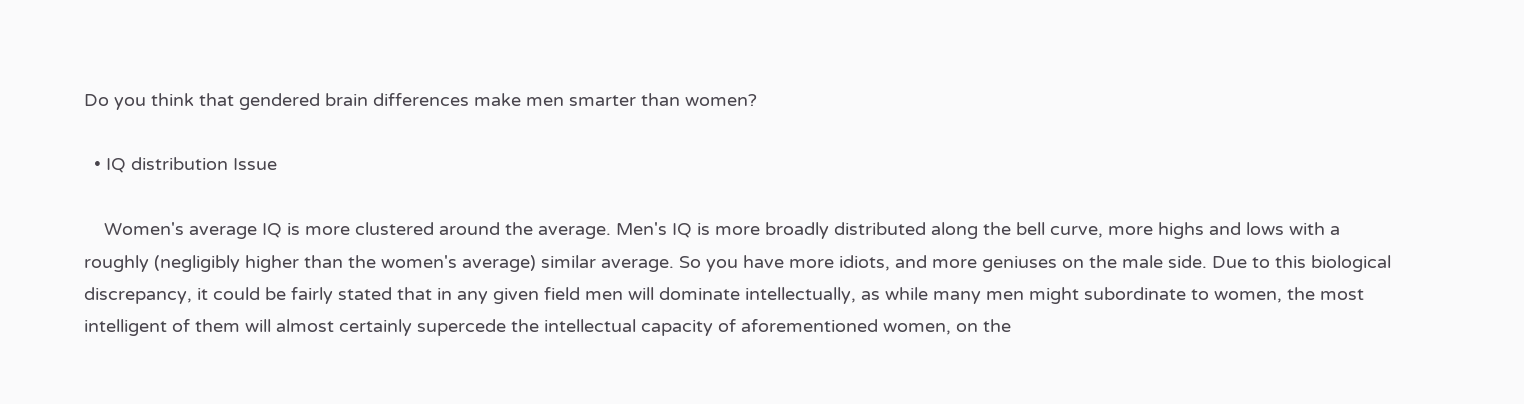Do you think that gendered brain differences make men smarter than women?

  • IQ distribution Issue

    Women's average IQ is more clustered around the average. Men's IQ is more broadly distributed along the bell curve, more highs and lows with a roughly (negligibly higher than the women's average) similar average. So you have more idiots, and more geniuses on the male side. Due to this biological discrepancy, it could be fairly stated that in any given field men will dominate intellectually, as while many men might subordinate to women, the most intelligent of them will almost certainly supercede the intellectual capacity of aforementioned women, on the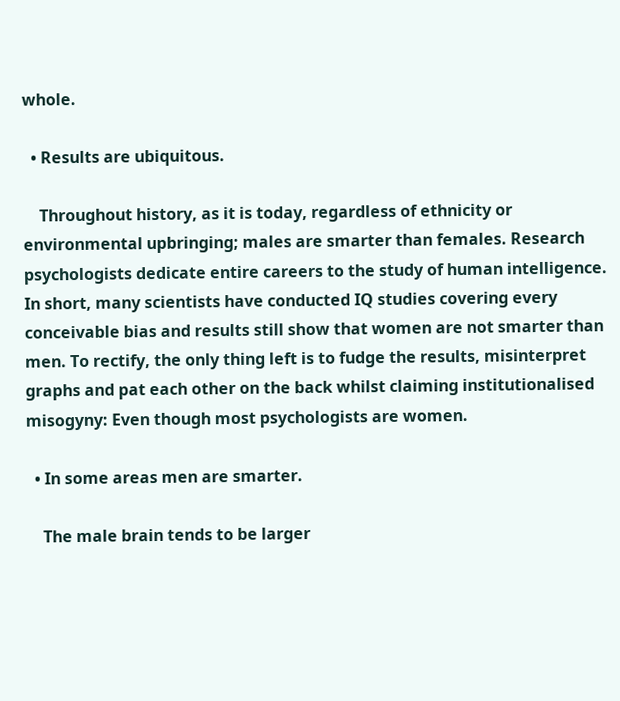whole.

  • Results are ubiquitous.

    Throughout history, as it is today, regardless of ethnicity or environmental upbringing; males are smarter than females. Research psychologists dedicate entire careers to the study of human intelligence. In short, many scientists have conducted IQ studies covering every conceivable bias and results still show that women are not smarter than men. To rectify, the only thing left is to fudge the results, misinterpret graphs and pat each other on the back whilst claiming institutionalised misogyny: Even though most psychologists are women.

  • In some areas men are smarter.

    The male brain tends to be larger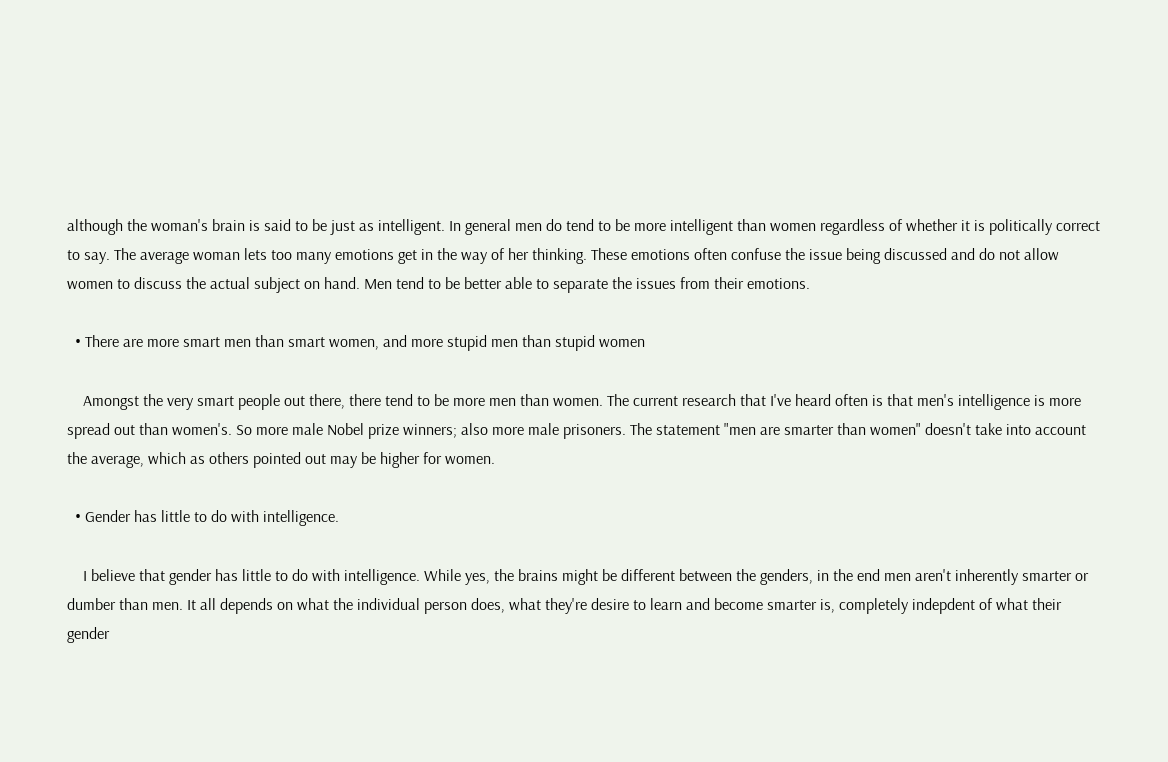although the woman's brain is said to be just as intelligent. In general men do tend to be more intelligent than women regardless of whether it is politically correct to say. The average woman lets too many emotions get in the way of her thinking. These emotions often confuse the issue being discussed and do not allow women to discuss the actual subject on hand. Men tend to be better able to separate the issues from their emotions.

  • There are more smart men than smart women, and more stupid men than stupid women

    Amongst the very smart people out there, there tend to be more men than women. The current research that I've heard often is that men's intelligence is more spread out than women's. So more male Nobel prize winners; also more male prisoners. The statement "men are smarter than women" doesn't take into account the average, which as others pointed out may be higher for women.

  • Gender has little to do with intelligence.

    I believe that gender has little to do with intelligence. While yes, the brains might be different between the genders, in the end men aren't inherently smarter or dumber than men. It all depends on what the individual person does, what they're desire to learn and become smarter is, completely indepdent of what their gender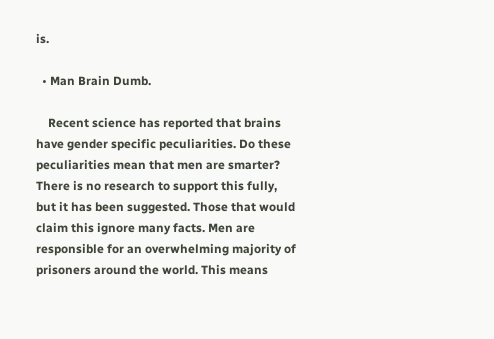is.

  • Man Brain Dumb.

    Recent science has reported that brains have gender specific peculiarities. Do these peculiarities mean that men are smarter? There is no research to support this fully, but it has been suggested. Those that would claim this ignore many facts. Men are responsible for an overwhelming majority of prisoners around the world. This means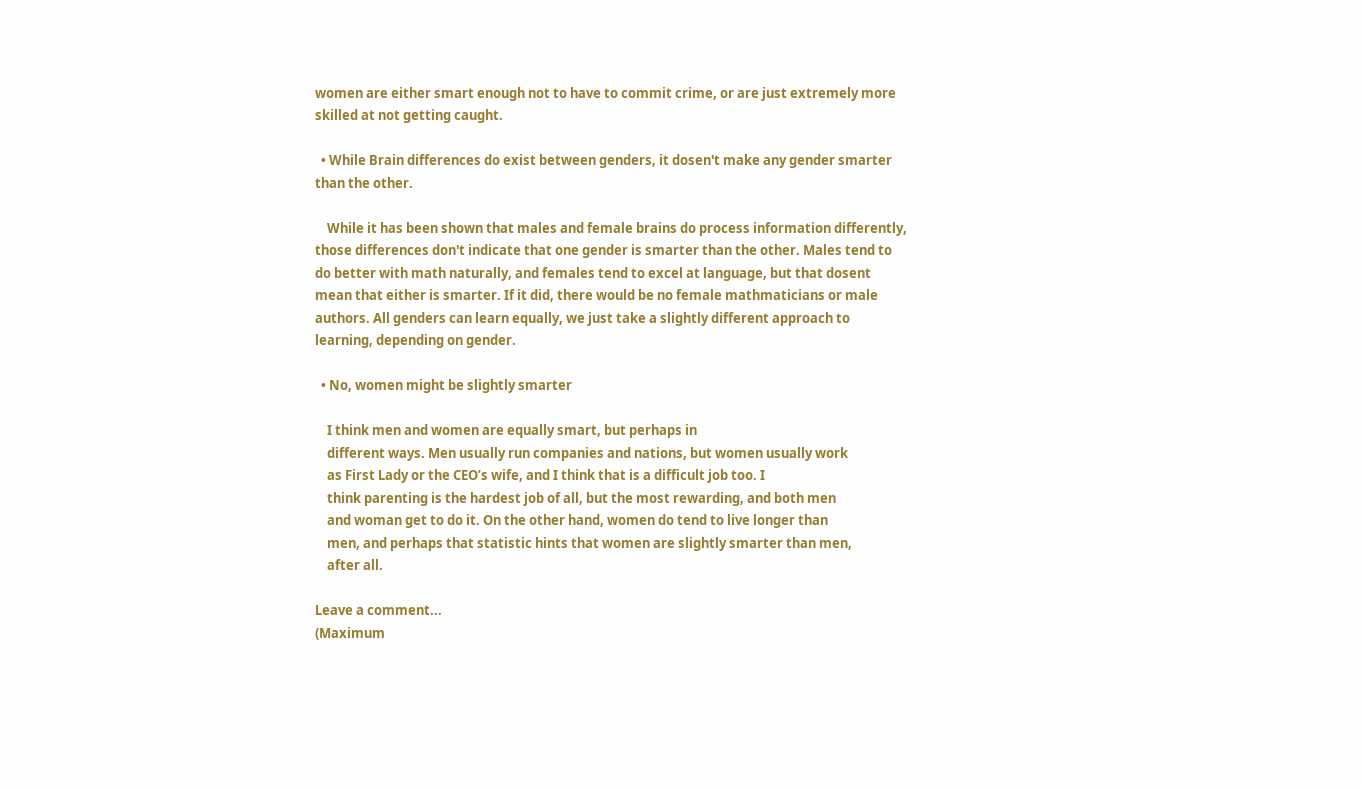women are either smart enough not to have to commit crime, or are just extremely more skilled at not getting caught.

  • While Brain differences do exist between genders, it dosen't make any gender smarter than the other.

    While it has been shown that males and female brains do process information differently, those differences don't indicate that one gender is smarter than the other. Males tend to do better with math naturally, and females tend to excel at language, but that dosent mean that either is smarter. If it did, there would be no female mathmaticians or male authors. All genders can learn equally, we just take a slightly different approach to learning, depending on gender.

  • No, women might be slightly smarter

    I think men and women are equally smart, but perhaps in
    different ways. Men usually run companies and nations, but women usually work
    as First Lady or the CEO’s wife, and I think that is a difficult job too. I
    think parenting is the hardest job of all, but the most rewarding, and both men
    and woman get to do it. On the other hand, women do tend to live longer than
    men, and perhaps that statistic hints that women are slightly smarter than men,
    after all.

Leave a comment...
(Maximum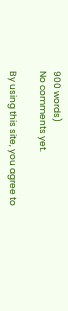900 words)
No comments yet.

By using this site, you agree to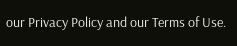our Privacy Policy and our Terms of Use.